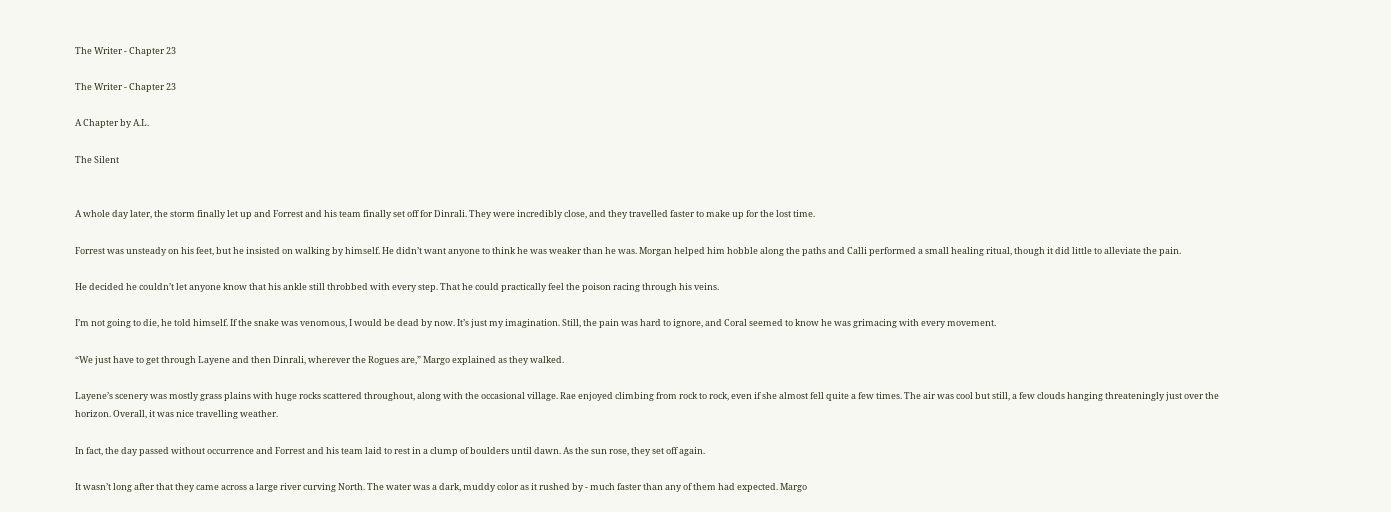The Writer - Chapter 23

The Writer - Chapter 23

A Chapter by A.L.

The Silent


A whole day later, the storm finally let up and Forrest and his team finally set off for Dinrali. They were incredibly close, and they travelled faster to make up for the lost time.

Forrest was unsteady on his feet, but he insisted on walking by himself. He didn’t want anyone to think he was weaker than he was. Morgan helped him hobble along the paths and Calli performed a small healing ritual, though it did little to alleviate the pain.

He decided he couldn’t let anyone know that his ankle still throbbed with every step. That he could practically feel the poison racing through his veins.

I’m not going to die, he told himself. If the snake was venomous, I would be dead by now. It’s just my imagination. Still, the pain was hard to ignore, and Coral seemed to know he was grimacing with every movement.

“We just have to get through Layene and then Dinrali, wherever the Rogues are,” Margo explained as they walked.

Layene’s scenery was mostly grass plains with huge rocks scattered throughout, along with the occasional village. Rae enjoyed climbing from rock to rock, even if she almost fell quite a few times. The air was cool but still, a few clouds hanging threateningly just over the horizon. Overall, it was nice travelling weather.

In fact, the day passed without occurrence and Forrest and his team laid to rest in a clump of boulders until dawn. As the sun rose, they set off again.

It wasn’t long after that they came across a large river curving North. The water was a dark, muddy color as it rushed by - much faster than any of them had expected. Margo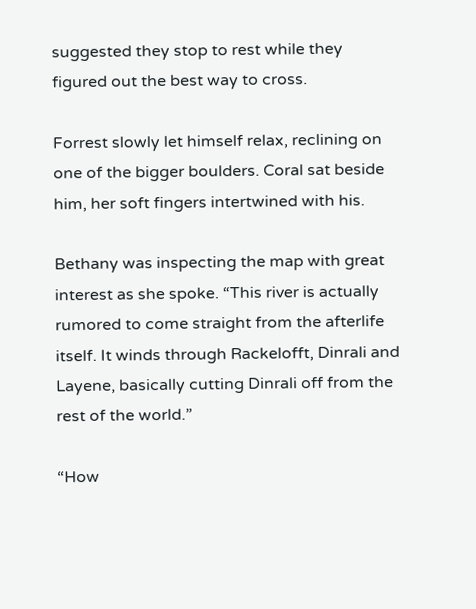suggested they stop to rest while they figured out the best way to cross.

Forrest slowly let himself relax, reclining on one of the bigger boulders. Coral sat beside him, her soft fingers intertwined with his.

Bethany was inspecting the map with great interest as she spoke. “This river is actually rumored to come straight from the afterlife itself. It winds through Rackelofft, Dinrali and Layene, basically cutting Dinrali off from the rest of the world.”

“How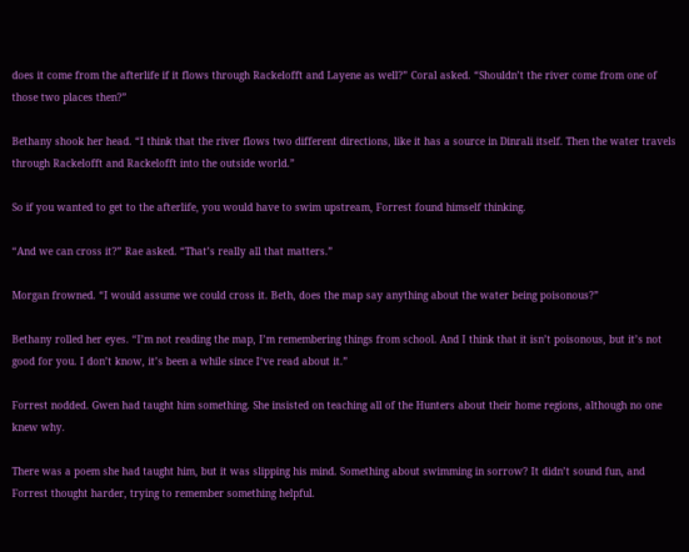does it come from the afterlife if it flows through Rackelofft and Layene as well?” Coral asked. “Shouldn’t the river come from one of those two places then?”

Bethany shook her head. “I think that the river flows two different directions, like it has a source in Dinrali itself. Then the water travels through Rackelofft and Rackelofft into the outside world.”

So if you wanted to get to the afterlife, you would have to swim upstream, Forrest found himself thinking.

“And we can cross it?” Rae asked. “That’s really all that matters.”

Morgan frowned. “I would assume we could cross it. Beth, does the map say anything about the water being poisonous?”

Bethany rolled her eyes. “I’m not reading the map, I’m remembering things from school. And I think that it isn’t poisonous, but it’s not good for you. I don’t know, it’s been a while since I‘ve read about it.”

Forrest nodded. Gwen had taught him something. She insisted on teaching all of the Hunters about their home regions, although no one knew why.

There was a poem she had taught him, but it was slipping his mind. Something about swimming in sorrow? It didn’t sound fun, and Forrest thought harder, trying to remember something helpful.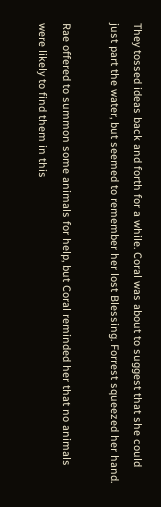They tossed ideas back and forth for a while. Coral was about to suggest that she could just part the water, but seemed to remember her lost Blessing. Forrest squeezed her hand.

Rae offered to summon some animals for help, but Coral reminded her that no animals were likely to find them in this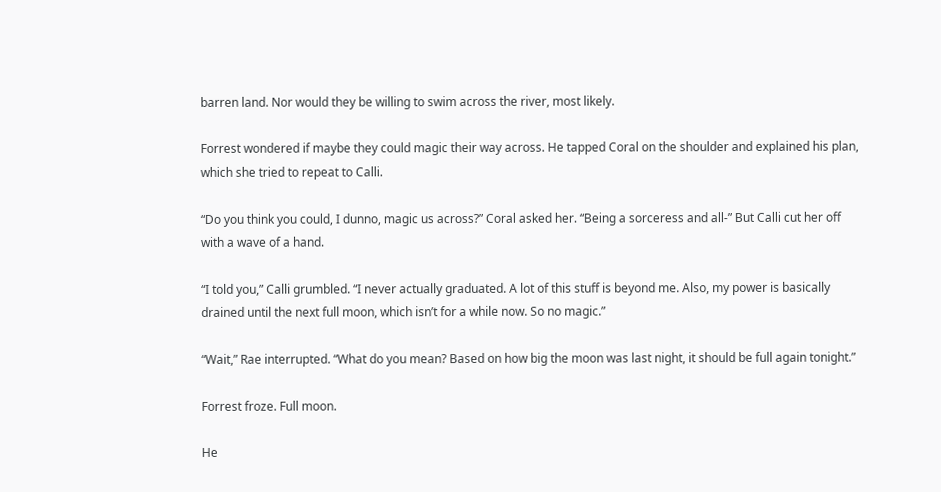barren land. Nor would they be willing to swim across the river, most likely.

Forrest wondered if maybe they could magic their way across. He tapped Coral on the shoulder and explained his plan, which she tried to repeat to Calli.

“Do you think you could, I dunno, magic us across?” Coral asked her. “Being a sorceress and all-” But Calli cut her off with a wave of a hand.

“I told you,” Calli grumbled. “I never actually graduated. A lot of this stuff is beyond me. Also, my power is basically drained until the next full moon, which isn’t for a while now. So no magic.”

“Wait,” Rae interrupted. “What do you mean? Based on how big the moon was last night, it should be full again tonight.”

Forrest froze. Full moon.

He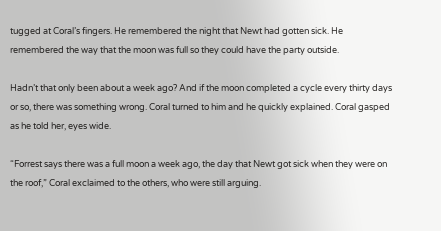tugged at Coral’s fingers. He remembered the night that Newt had gotten sick. He remembered the way that the moon was full so they could have the party outside.

Hadn’t that only been about a week ago? And if the moon completed a cycle every thirty days or so, there was something wrong. Coral turned to him and he quickly explained. Coral gasped as he told her, eyes wide.

“Forrest says there was a full moon a week ago, the day that Newt got sick when they were on the roof,” Coral exclaimed to the others, who were still arguing.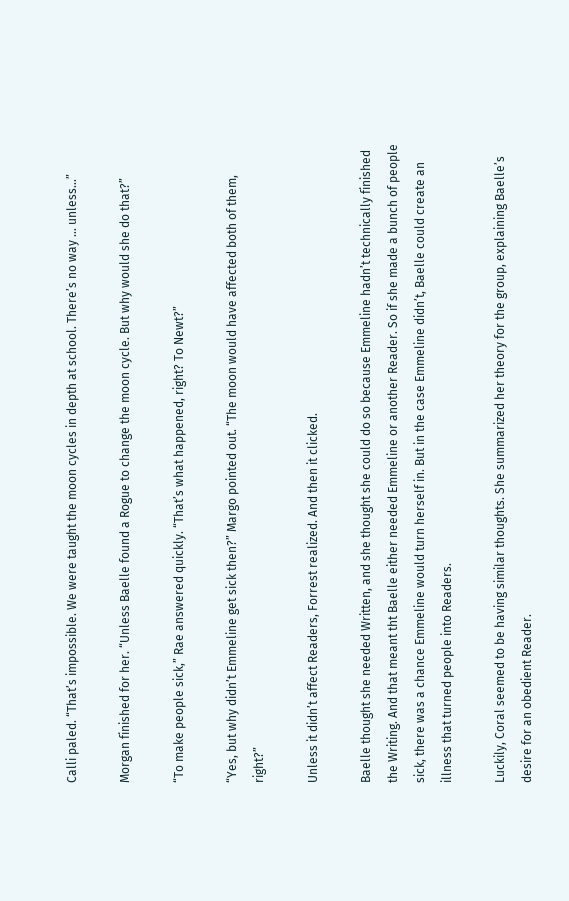Calli paled. “That’s impossible. We were taught the moon cycles in depth at school. There’s no way … unless…”

Morgan finished for her. “Unless Baelle found a Rogue to change the moon cycle. But why would she do that?”

“To make people sick,” Rae answered quickly. “That’s what happened, right? To Newt?”

“Yes, but why didn’t Emmeline get sick then?” Margo pointed out. “The moon would have affected both of them, right?”

Unless it didn’t affect Readers, Forrest realized. And then it clicked.

Baelle thought she needed Written, and she thought she could do so because Emmeline hadn’t technically finished the Writing. And that meant tht Baelle either needed Emmeline or another Reader. So if she made a bunch of people sick, there was a chance Emmeline would turn herself in. But in the case Emmeline didn’t, Baelle could create an illness that turned people into Readers.

Luckily, Coral seemed to be having similar thoughts. She summarized her theory for the group, explaining Baelle’s desire for an obedient Reader.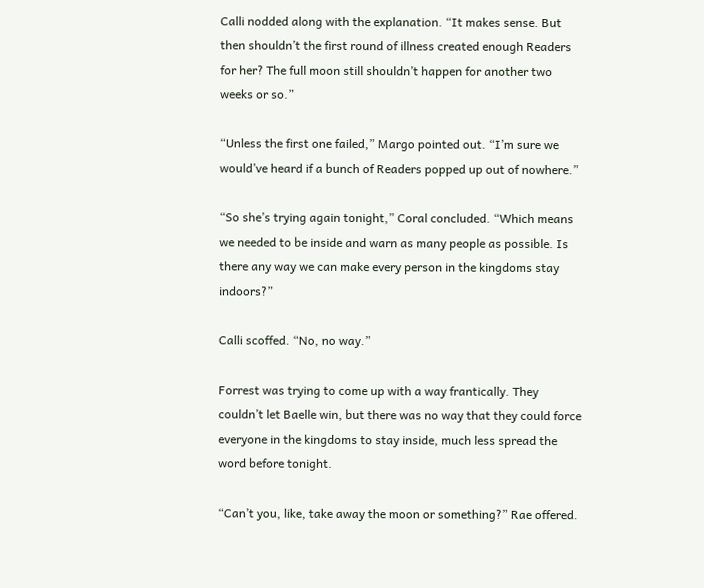Calli nodded along with the explanation. “It makes sense. But then shouldn’t the first round of illness created enough Readers for her? The full moon still shouldn’t happen for another two weeks or so.”

“Unless the first one failed,” Margo pointed out. “I’m sure we would’ve heard if a bunch of Readers popped up out of nowhere.”

“So she’s trying again tonight,” Coral concluded. “Which means we needed to be inside and warn as many people as possible. Is there any way we can make every person in the kingdoms stay indoors?”

Calli scoffed. “No, no way.”

Forrest was trying to come up with a way frantically. They couldn’t let Baelle win, but there was no way that they could force everyone in the kingdoms to stay inside, much less spread the word before tonight.

“Can’t you, like, take away the moon or something?” Rae offered.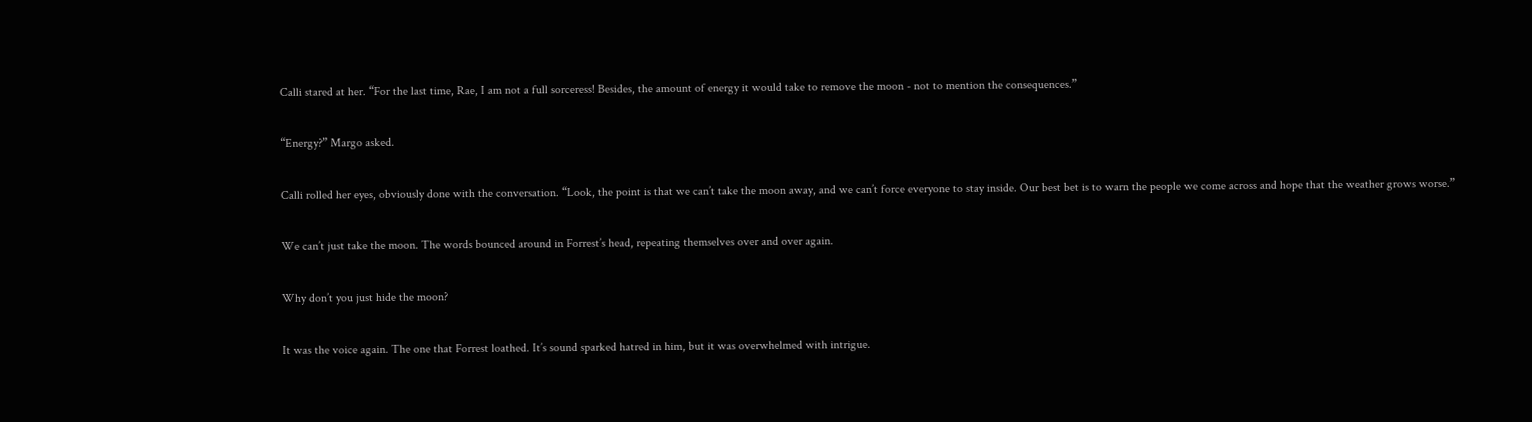Calli stared at her. “For the last time, Rae, I am not a full sorceress! Besides, the amount of energy it would take to remove the moon - not to mention the consequences.”

“Energy?” Margo asked.

Calli rolled her eyes, obviously done with the conversation. “Look, the point is that we can’t take the moon away, and we can’t force everyone to stay inside. Our best bet is to warn the people we come across and hope that the weather grows worse.”

We can’t just take the moon. The words bounced around in Forrest’s head, repeating themselves over and over again.

Why don’t you just hide the moon?

It was the voice again. The one that Forrest loathed. It’s sound sparked hatred in him, but it was overwhelmed with intrigue.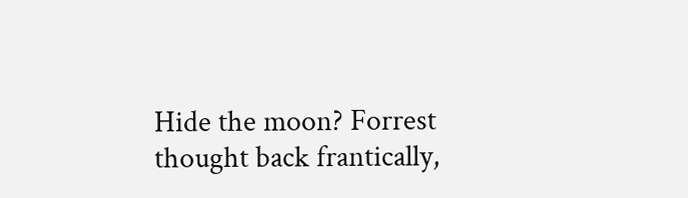Hide the moon? Forrest thought back frantically,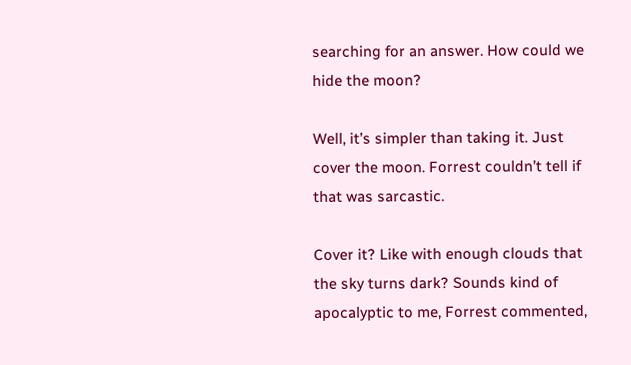searching for an answer. How could we hide the moon?

Well, it’s simpler than taking it. Just cover the moon. Forrest couldn’t tell if that was sarcastic.

Cover it? Like with enough clouds that the sky turns dark? Sounds kind of apocalyptic to me, Forrest commented,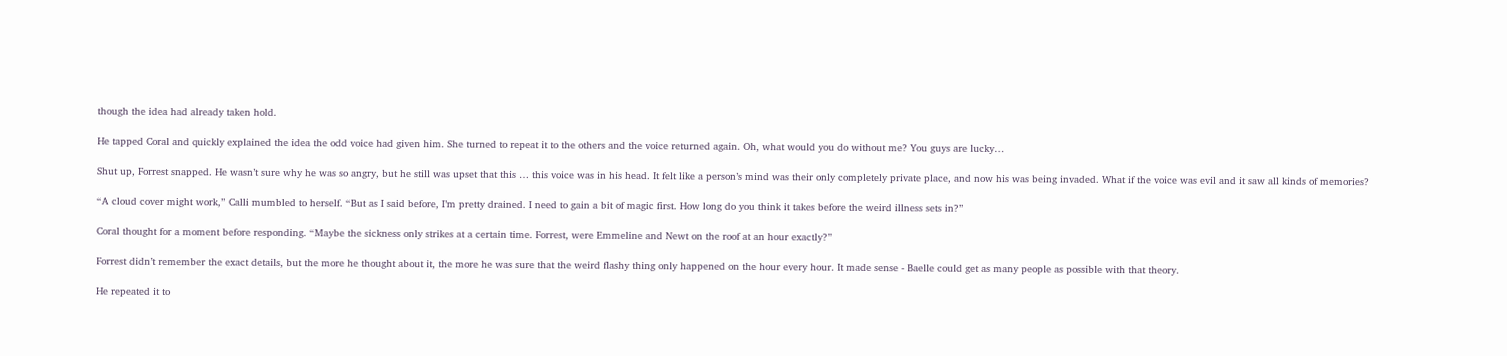though the idea had already taken hold.

He tapped Coral and quickly explained the idea the odd voice had given him. She turned to repeat it to the others and the voice returned again. Oh, what would you do without me? You guys are lucky…

Shut up, Forrest snapped. He wasn’t sure why he was so angry, but he still was upset that this … this voice was in his head. It felt like a person’s mind was their only completely private place, and now his was being invaded. What if the voice was evil and it saw all kinds of memories?

“A cloud cover might work,” Calli mumbled to herself. “But as I said before, I’m pretty drained. I need to gain a bit of magic first. How long do you think it takes before the weird illness sets in?”

Coral thought for a moment before responding. “Maybe the sickness only strikes at a certain time. Forrest, were Emmeline and Newt on the roof at an hour exactly?”

Forrest didn’t remember the exact details, but the more he thought about it, the more he was sure that the weird flashy thing only happened on the hour every hour. It made sense - Baelle could get as many people as possible with that theory.

He repeated it to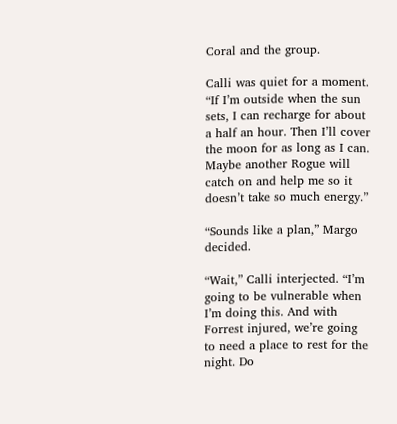Coral and the group.

Calli was quiet for a moment. “If I’m outside when the sun sets, I can recharge for about a half an hour. Then I’ll cover the moon for as long as I can. Maybe another Rogue will catch on and help me so it doesn’t take so much energy.”

“Sounds like a plan,” Margo decided.

“Wait,” Calli interjected. “I’m going to be vulnerable when I’m doing this. And with Forrest injured, we’re going to need a place to rest for the night. Do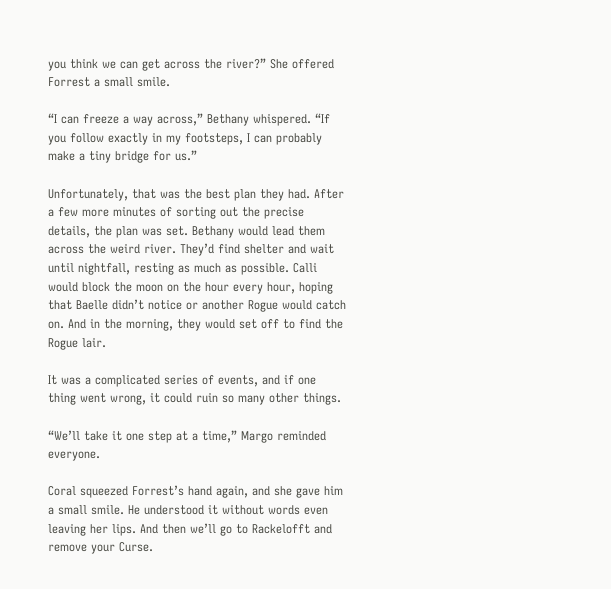you think we can get across the river?” She offered Forrest a small smile.

“I can freeze a way across,” Bethany whispered. “If you follow exactly in my footsteps, I can probably make a tiny bridge for us.”

Unfortunately, that was the best plan they had. After a few more minutes of sorting out the precise details, the plan was set. Bethany would lead them across the weird river. They’d find shelter and wait until nightfall, resting as much as possible. Calli would block the moon on the hour every hour, hoping that Baelle didn’t notice or another Rogue would catch on. And in the morning, they would set off to find the Rogue lair.

It was a complicated series of events, and if one thing went wrong, it could ruin so many other things.

“We’ll take it one step at a time,” Margo reminded everyone.

Coral squeezed Forrest’s hand again, and she gave him a small smile. He understood it without words even leaving her lips. And then we’ll go to Rackelofft and remove your Curse.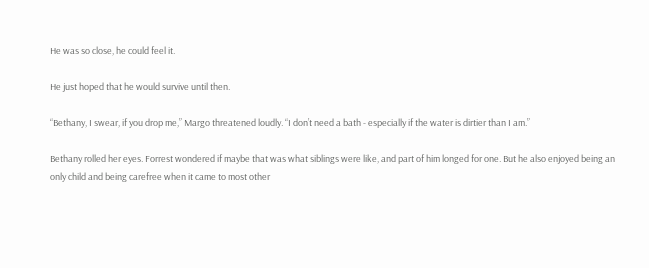He was so close, he could feel it.

He just hoped that he would survive until then.

“Bethany, I swear, if you drop me,” Margo threatened loudly. “I don’t need a bath - especially if the water is dirtier than I am.”

Bethany rolled her eyes. Forrest wondered if maybe that was what siblings were like, and part of him longed for one. But he also enjoyed being an only child and being carefree when it came to most other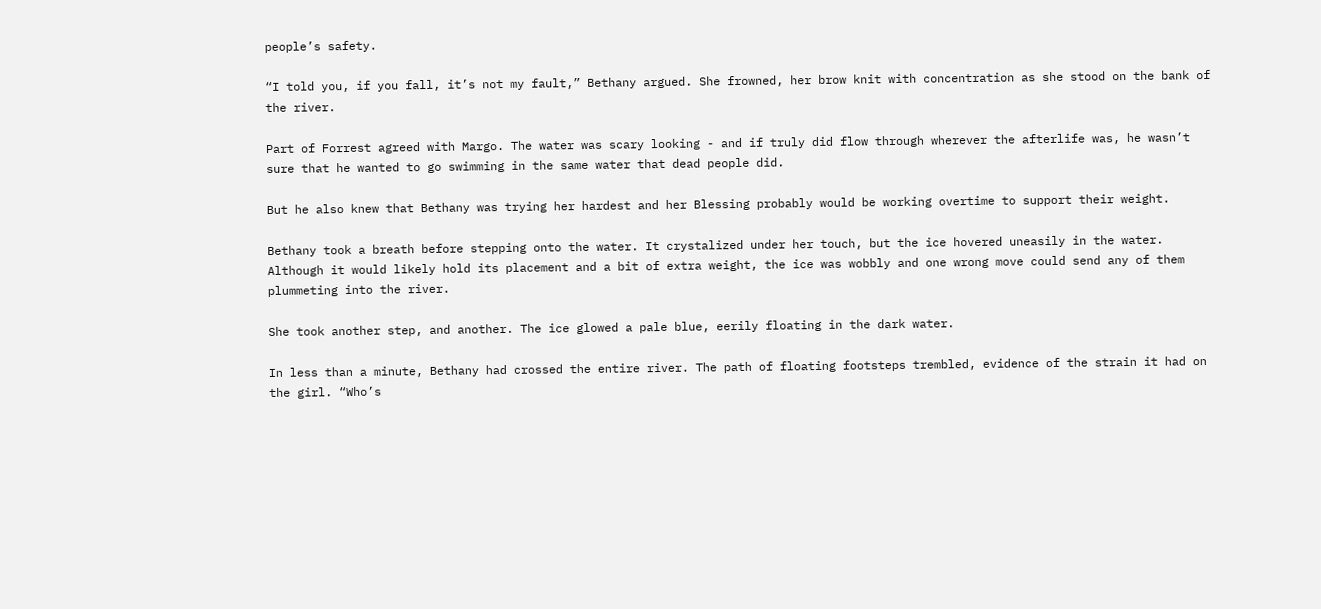people’s safety.

“I told you, if you fall, it’s not my fault,” Bethany argued. She frowned, her brow knit with concentration as she stood on the bank of the river.

Part of Forrest agreed with Margo. The water was scary looking - and if truly did flow through wherever the afterlife was, he wasn’t sure that he wanted to go swimming in the same water that dead people did.

But he also knew that Bethany was trying her hardest and her Blessing probably would be working overtime to support their weight.

Bethany took a breath before stepping onto the water. It crystalized under her touch, but the ice hovered uneasily in the water. Although it would likely hold its placement and a bit of extra weight, the ice was wobbly and one wrong move could send any of them plummeting into the river.

She took another step, and another. The ice glowed a pale blue, eerily floating in the dark water.

In less than a minute, Bethany had crossed the entire river. The path of floating footsteps trembled, evidence of the strain it had on the girl. “Who’s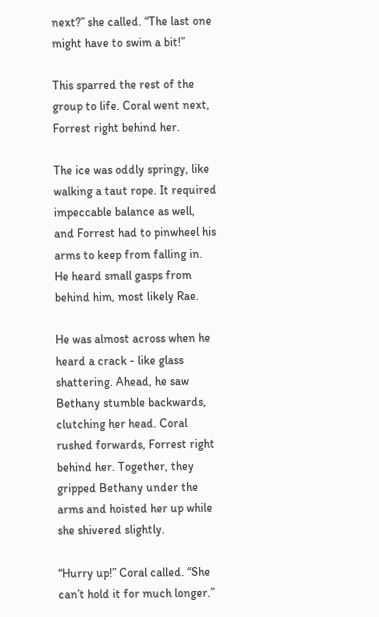next?” she called. “The last one might have to swim a bit!”

This sparred the rest of the group to life. Coral went next, Forrest right behind her.

The ice was oddly springy, like walking a taut rope. It required impeccable balance as well, and Forrest had to pinwheel his arms to keep from falling in. He heard small gasps from behind him, most likely Rae.

He was almost across when he heard a crack - like glass shattering. Ahead, he saw Bethany stumble backwards, clutching her head. Coral rushed forwards, Forrest right behind her. Together, they gripped Bethany under the arms and hoisted her up while she shivered slightly.

“Hurry up!” Coral called. “She can’t hold it for much longer.”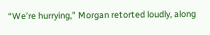“We’re hurrying,” Morgan retorted loudly, along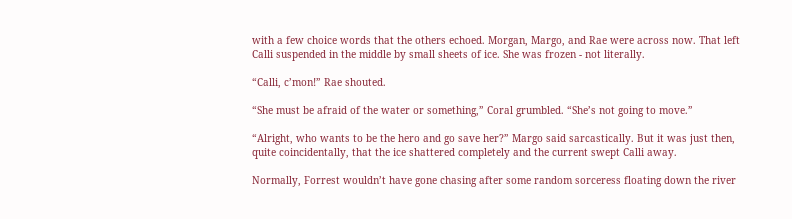with a few choice words that the others echoed. Morgan, Margo, and Rae were across now. That left Calli suspended in the middle by small sheets of ice. She was frozen - not literally.

“Calli, c’mon!” Rae shouted.

“She must be afraid of the water or something,” Coral grumbled. “She’s not going to move.”

“Alright, who wants to be the hero and go save her?” Margo said sarcastically. But it was just then, quite coincidentally, that the ice shattered completely and the current swept Calli away.

Normally, Forrest wouldn’t have gone chasing after some random sorceress floating down the river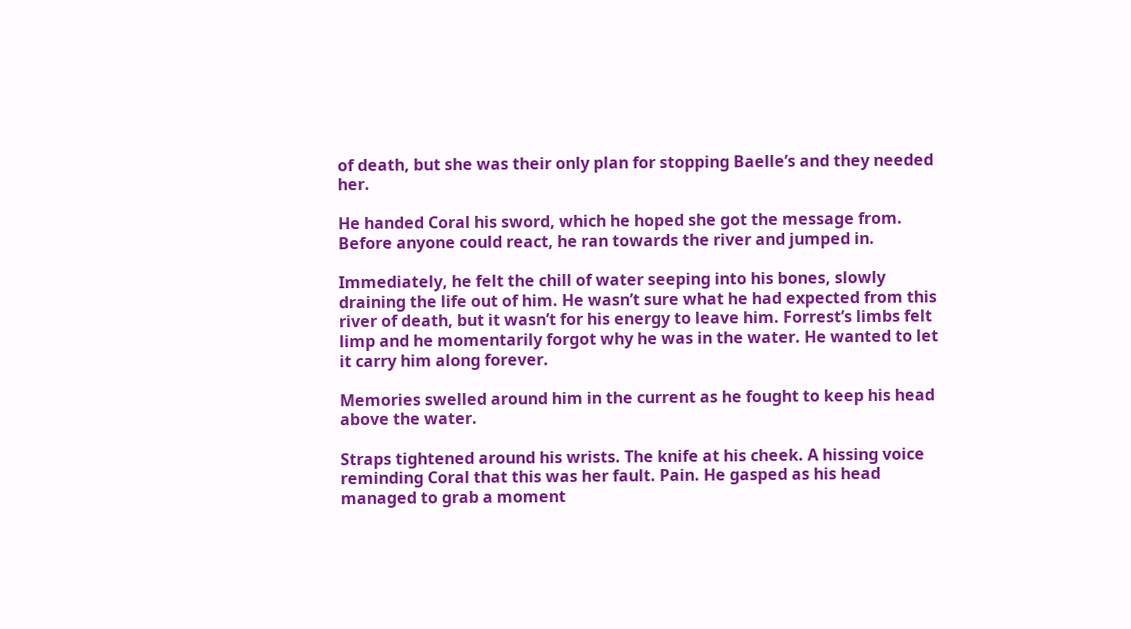of death, but she was their only plan for stopping Baelle’s and they needed her.

He handed Coral his sword, which he hoped she got the message from. Before anyone could react, he ran towards the river and jumped in.

Immediately, he felt the chill of water seeping into his bones, slowly draining the life out of him. He wasn’t sure what he had expected from this river of death, but it wasn’t for his energy to leave him. Forrest’s limbs felt limp and he momentarily forgot why he was in the water. He wanted to let it carry him along forever.

Memories swelled around him in the current as he fought to keep his head above the water.

Straps tightened around his wrists. The knife at his cheek. A hissing voice reminding Coral that this was her fault. Pain. He gasped as his head managed to grab a moment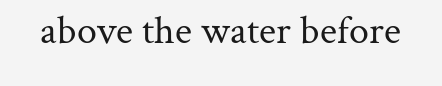above the water before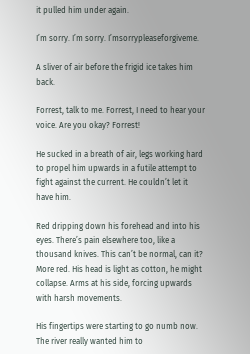it pulled him under again.

I’m sorry. I’m sorry. I’msorrypleaseforgiveme.

A sliver of air before the frigid ice takes him back.

Forrest, talk to me. Forrest, I need to hear your voice. Are you okay? Forrest!

He sucked in a breath of air, legs working hard to propel him upwards in a futile attempt to fight against the current. He couldn’t let it have him.

Red dripping down his forehead and into his eyes. There’s pain elsewhere too, like a thousand knives. This can’t be normal, can it? More red. His head is light as cotton, he might collapse. Arms at his side, forcing upwards with harsh movements.

His fingertips were starting to go numb now. The river really wanted him to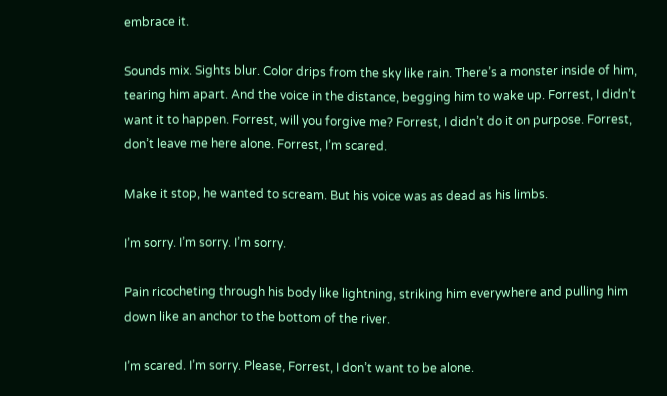embrace it.

Sounds mix. Sights blur. Color drips from the sky like rain. There’s a monster inside of him, tearing him apart. And the voice in the distance, begging him to wake up. Forrest, I didn’t want it to happen. Forrest, will you forgive me? Forrest, I didn’t do it on purpose. Forrest, don’t leave me here alone. Forrest, I’m scared.

Make it stop, he wanted to scream. But his voice was as dead as his limbs.

I’m sorry. I’m sorry. I’m sorry.

Pain ricocheting through his body like lightning, striking him everywhere and pulling him down like an anchor to the bottom of the river.

I’m scared. I’m sorry. Please, Forrest, I don’t want to be alone.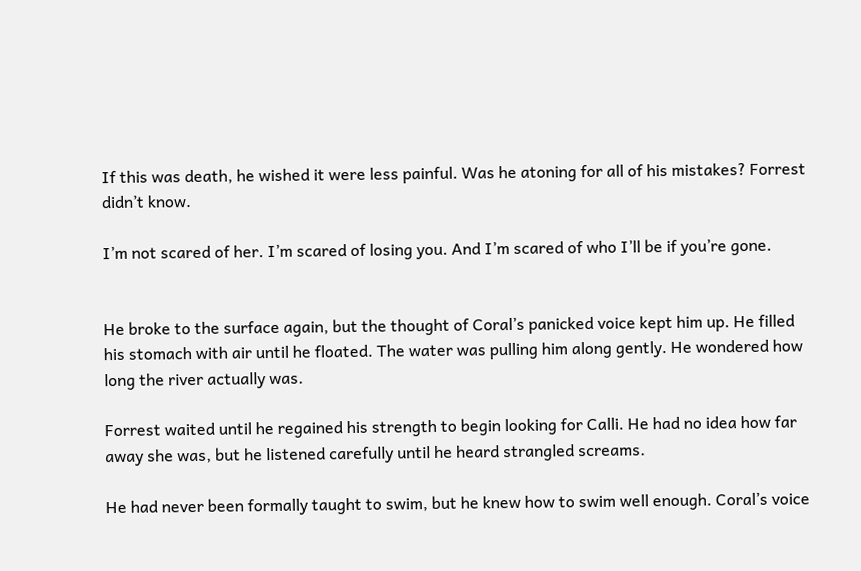If this was death, he wished it were less painful. Was he atoning for all of his mistakes? Forrest didn’t know.

I’m not scared of her. I’m scared of losing you. And I’m scared of who I’ll be if you’re gone.


He broke to the surface again, but the thought of Coral’s panicked voice kept him up. He filled his stomach with air until he floated. The water was pulling him along gently. He wondered how long the river actually was.

Forrest waited until he regained his strength to begin looking for Calli. He had no idea how far away she was, but he listened carefully until he heard strangled screams.

He had never been formally taught to swim, but he knew how to swim well enough. Coral’s voice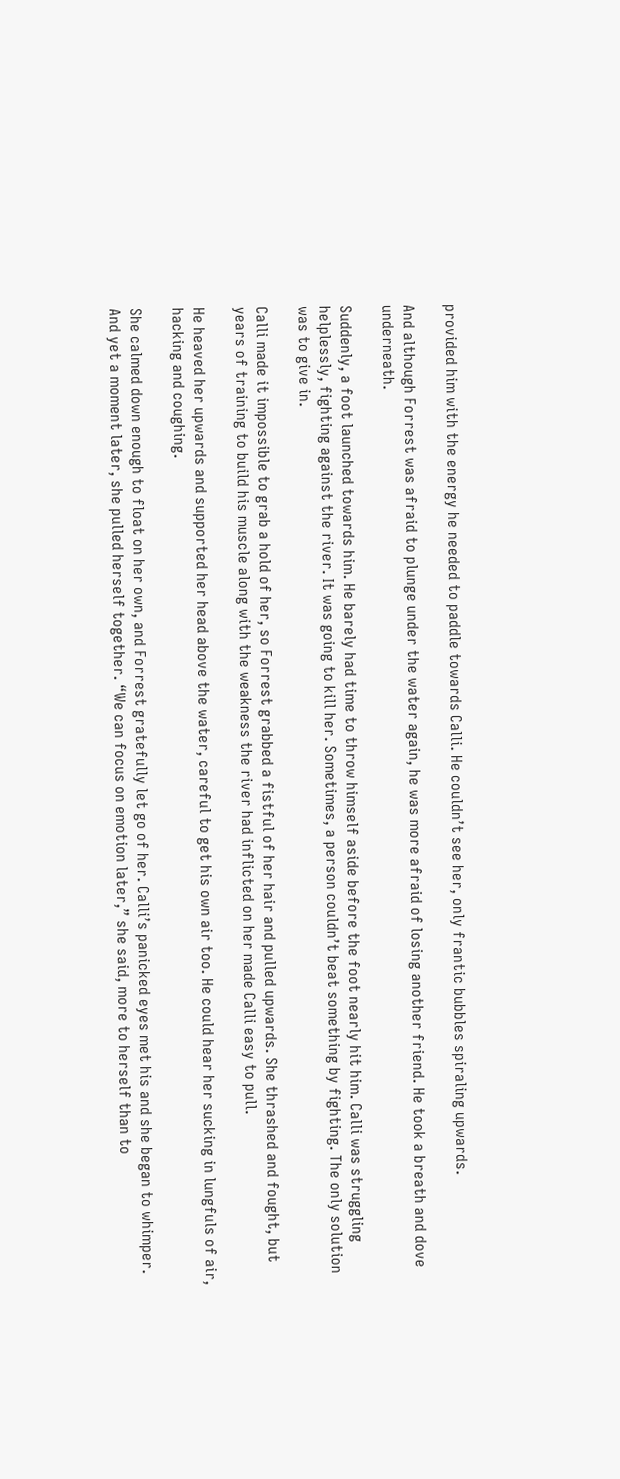provided him with the energy he needed to paddle towards Calli. He couldn’t see her, only frantic bubbles spiraling upwards.

And although Forrest was afraid to plunge under the water again, he was more afraid of losing another friend. He took a breath and dove underneath.

Suddenly, a foot launched towards him. He barely had time to throw himself aside before the foot nearly hit him. Calli was struggling helplessly, fighting against the river. It was going to kill her. Sometimes, a person couldn’t beat something by fighting. The only solution was to give in.

Calli made it impossible to grab a hold of her, so Forrest grabbed a fistful of her hair and pulled upwards. She thrashed and fought, but years of training to build his muscle along with the weakness the river had inflicted on her made Calli easy to pull.

He heaved her upwards and supported her head above the water, careful to get his own air too. He could hear her sucking in lungfuls of air, hacking and coughing.

She calmed down enough to float on her own, and Forrest gratefully let go of her. Calli’s panicked eyes met his and she began to whimper. And yet a moment later, she pulled herself together. “We can focus on emotion later,” she said, more to herself than to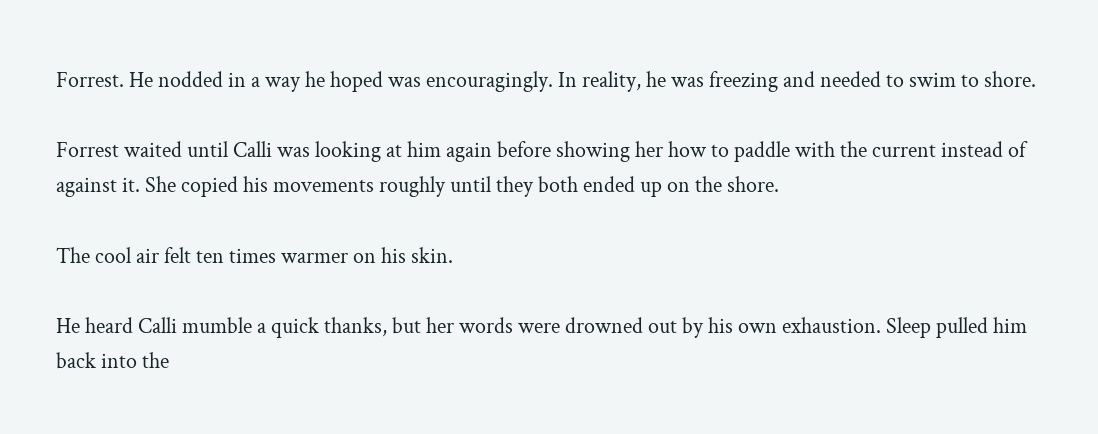Forrest. He nodded in a way he hoped was encouragingly. In reality, he was freezing and needed to swim to shore.

Forrest waited until Calli was looking at him again before showing her how to paddle with the current instead of against it. She copied his movements roughly until they both ended up on the shore.

The cool air felt ten times warmer on his skin.

He heard Calli mumble a quick thanks, but her words were drowned out by his own exhaustion. Sleep pulled him back into the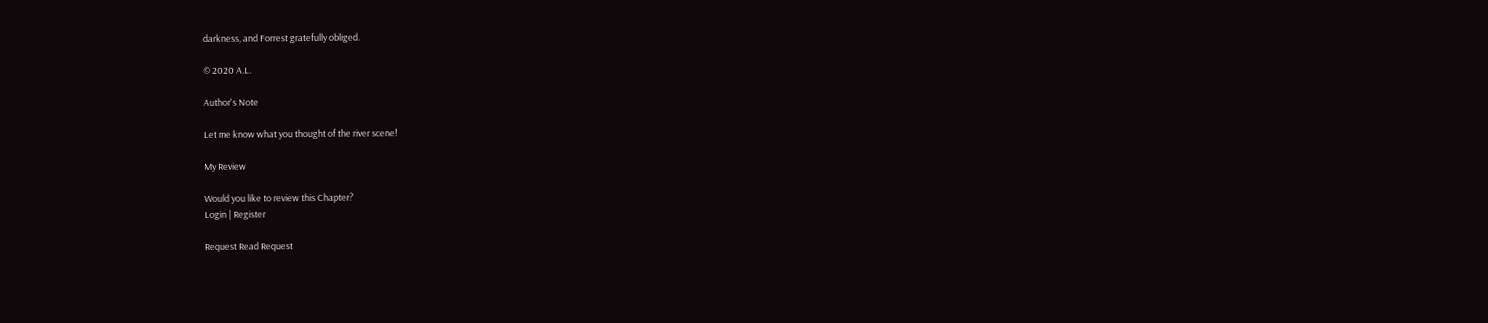darkness, and Forrest gratefully obliged.

© 2020 A.L.

Author's Note

Let me know what you thought of the river scene!

My Review

Would you like to review this Chapter?
Login | Register

Request Read Request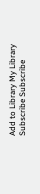Add to Library My Library
Subscribe Subscribe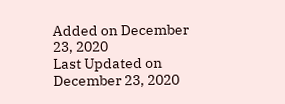Added on December 23, 2020
Last Updated on December 23, 2020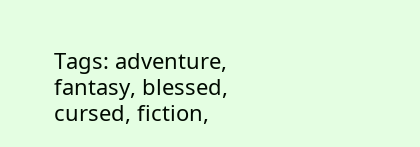Tags: adventure, fantasy, blessed, cursed, fiction,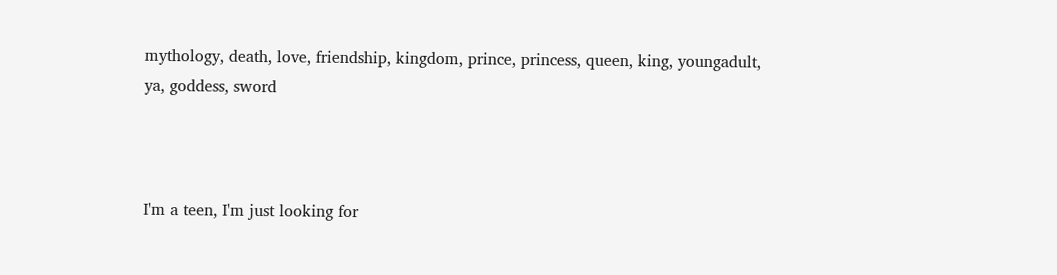mythology, death, love, friendship, kingdom, prince, princess, queen, king, youngadult, ya, goddess, sword



I'm a teen, I'm just looking for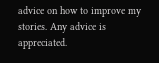advice on how to improve my stories. Any advice is appreciated.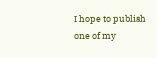I hope to publish one of my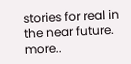stories for real in the near future. more..